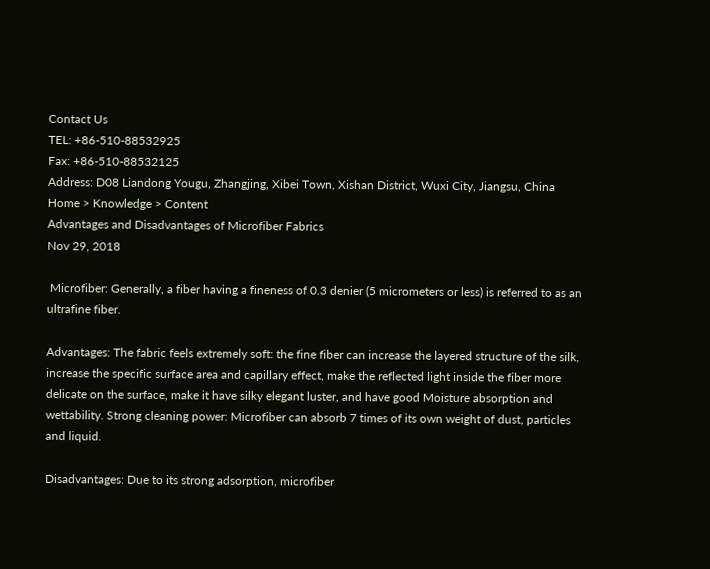Contact Us
TEL: +86-510-88532925
Fax: +86-510-88532125
Address: D08 Liandong Yougu, Zhangjing, Xibei Town, Xishan District, Wuxi City, Jiangsu, China
Home > Knowledge > Content
Advantages and Disadvantages of Microfiber Fabrics
Nov 29, 2018

 Microfiber: Generally, a fiber having a fineness of 0.3 denier (5 micrometers or less) is referred to as an ultrafine fiber.

Advantages: The fabric feels extremely soft: the fine fiber can increase the layered structure of the silk, increase the specific surface area and capillary effect, make the reflected light inside the fiber more delicate on the surface, make it have silky elegant luster, and have good Moisture absorption and wettability. Strong cleaning power: Microfiber can absorb 7 times of its own weight of dust, particles and liquid.

Disadvantages: Due to its strong adsorption, microfiber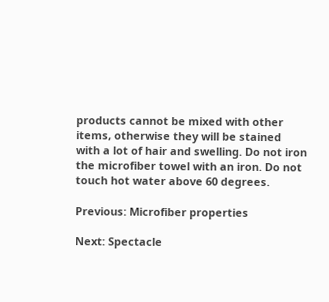products cannot be mixed with other items, otherwise they will be stained with a lot of hair and swelling. Do not iron the microfiber towel with an iron. Do not touch hot water above 60 degrees.

Previous: Microfiber properties

Next: Spectacle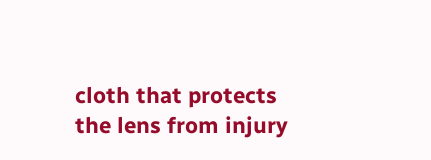cloth that protects the lens from injury